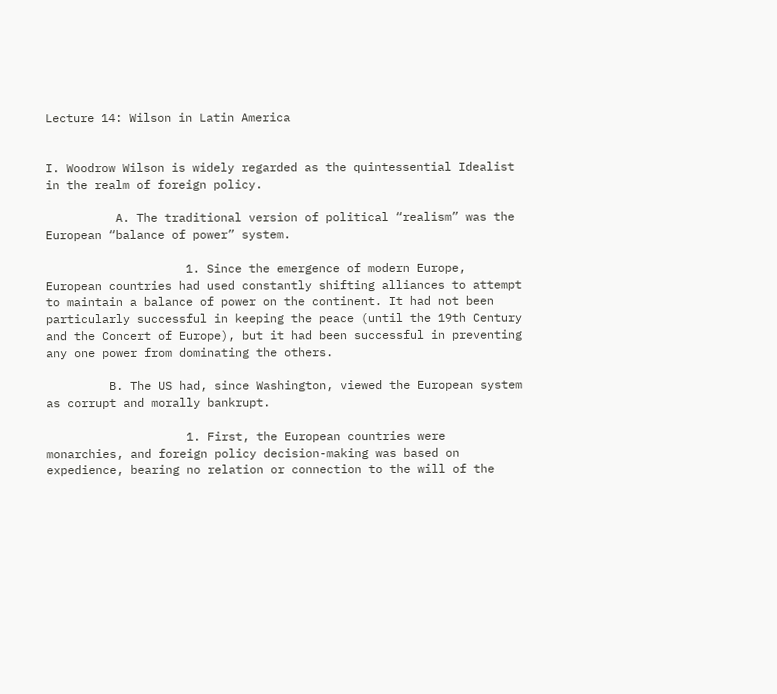Lecture 14: Wilson in Latin America


I. Woodrow Wilson is widely regarded as the quintessential Idealist in the realm of foreign policy.

          A. The traditional version of political “realism” was the European “balance of power” system.

                    1. Since the emergence of modern Europe, European countries had used constantly shifting alliances to attempt to maintain a balance of power on the continent. It had not been particularly successful in keeping the peace (until the 19th Century and the Concert of Europe), but it had been successful in preventing any one power from dominating the others.

         B. The US had, since Washington, viewed the European system as corrupt and morally bankrupt.

                    1. First, the European countries were monarchies, and foreign policy decision-making was based on expedience, bearing no relation or connection to the will of the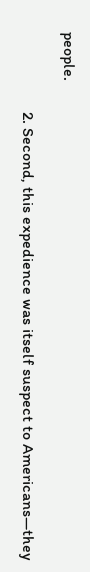people.

                    2. Second, this expedience was itself suspect to Americans—they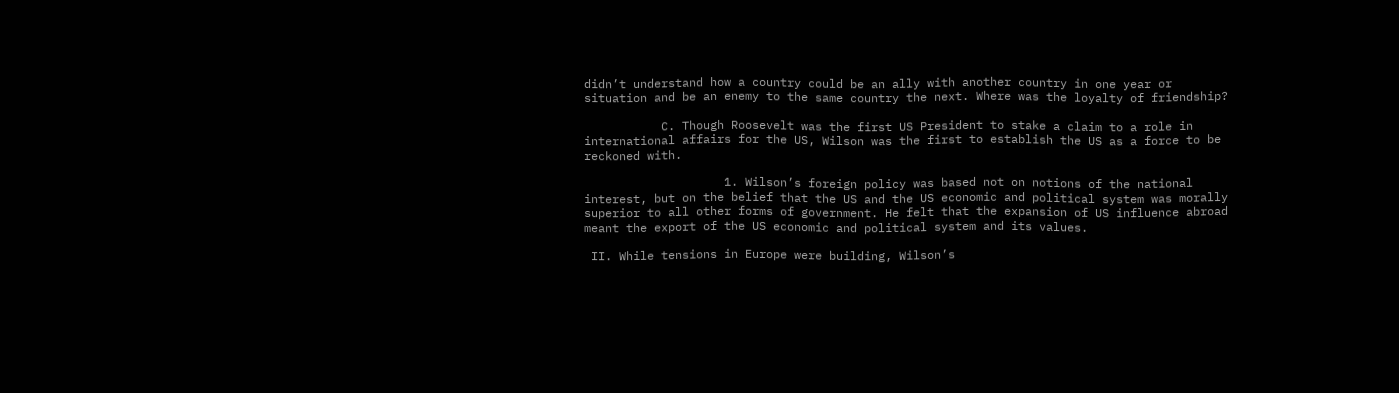didn’t understand how a country could be an ally with another country in one year or situation and be an enemy to the same country the next. Where was the loyalty of friendship?

           C. Though Roosevelt was the first US President to stake a claim to a role in international affairs for the US, Wilson was the first to establish the US as a force to be reckoned with.

                    1. Wilson’s foreign policy was based not on notions of the national interest, but on the belief that the US and the US economic and political system was morally superior to all other forms of government. He felt that the expansion of US influence abroad meant the export of the US economic and political system and its values.

 II. While tensions in Europe were building, Wilson’s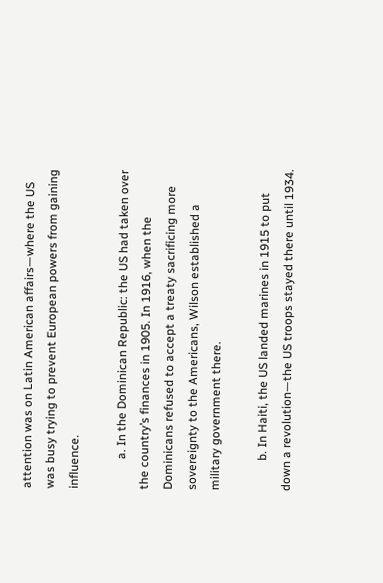attention was on Latin American affairs—where the US was busy trying to prevent European powers from gaining influence.

          a. In the Dominican Republic: the US had taken over the country’s finances in 1905. In 1916, when the Dominicans refused to accept a treaty sacrificing more sovereignty to the Americans, Wilson established a military government there.

          b. In Haiti, the US landed marines in 1915 to put down a revolution—the US troops stayed there until 1934.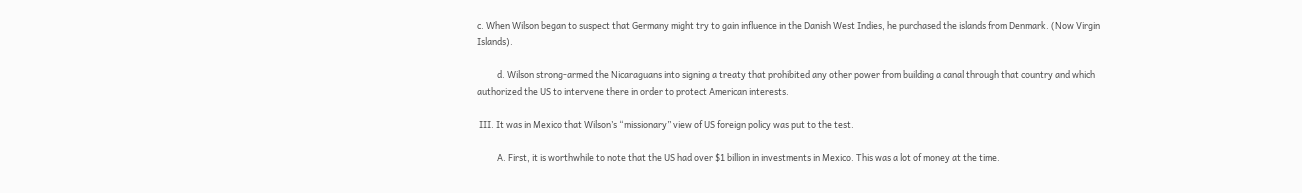c. When Wilson began to suspect that Germany might try to gain influence in the Danish West Indies, he purchased the islands from Denmark. (Now Virgin Islands).

          d. Wilson strong-armed the Nicaraguans into signing a treaty that prohibited any other power from building a canal through that country and which authorized the US to intervene there in order to protect American interests.

 III. It was in Mexico that Wilson’s “missionary” view of US foreign policy was put to the test.

          A. First, it is worthwhile to note that the US had over $1 billion in investments in Mexico. This was a lot of money at the time.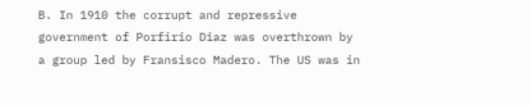B. In 1910 the corrupt and repressive government of Porfirio Diaz was overthrown by a group led by Fransisco Madero. The US was in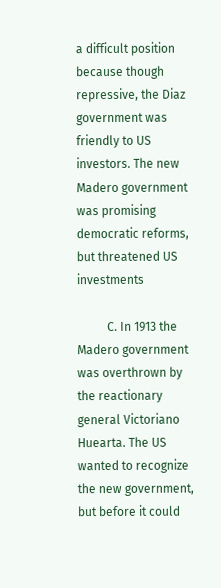a difficult position because though repressive, the Diaz government was friendly to US investors. The new Madero government was promising democratic reforms, but threatened US investments

          C. In 1913 the Madero government was overthrown by the reactionary general Victoriano Huearta. The US wanted to recognize the new government, but before it could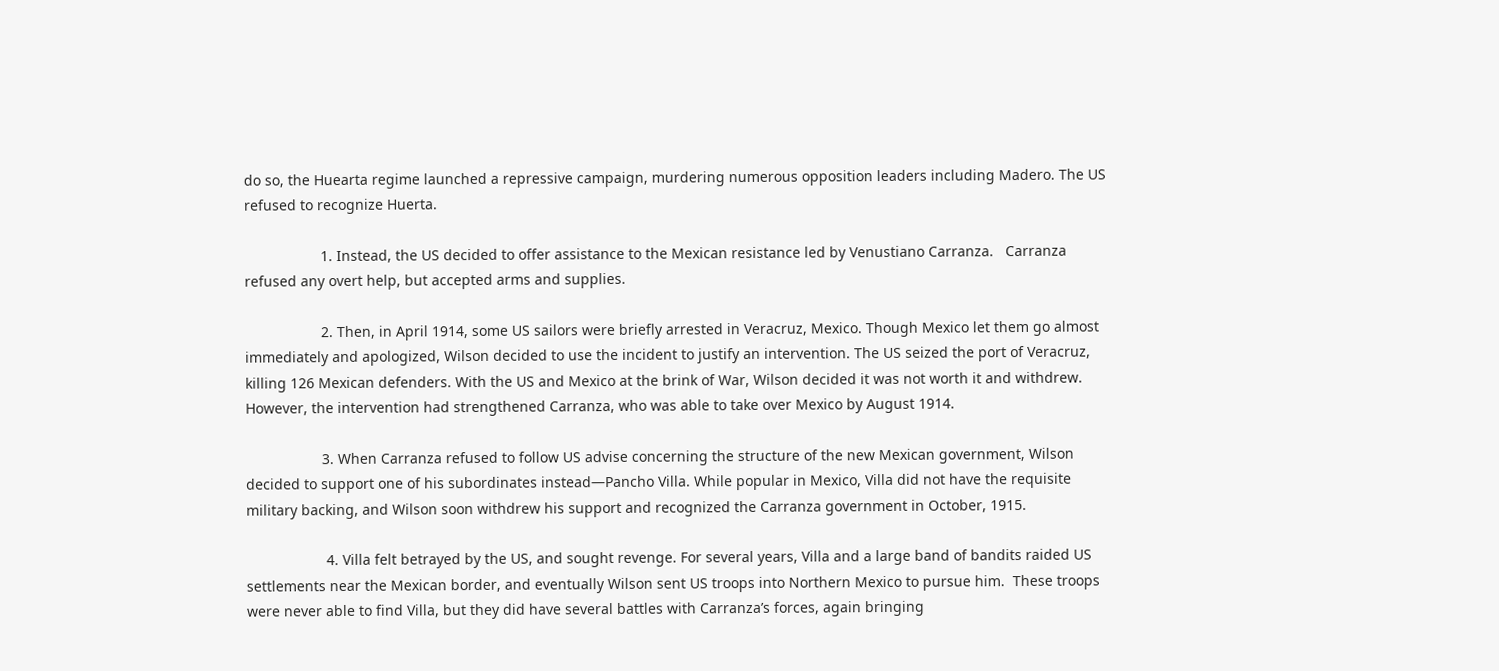do so, the Huearta regime launched a repressive campaign, murdering numerous opposition leaders including Madero. The US refused to recognize Huerta.

                   1. Instead, the US decided to offer assistance to the Mexican resistance led by Venustiano Carranza.   Carranza refused any overt help, but accepted arms and supplies.

                   2. Then, in April 1914, some US sailors were briefly arrested in Veracruz, Mexico. Though Mexico let them go almost immediately and apologized, Wilson decided to use the incident to justify an intervention. The US seized the port of Veracruz, killing 126 Mexican defenders. With the US and Mexico at the brink of War, Wilson decided it was not worth it and withdrew. However, the intervention had strengthened Carranza, who was able to take over Mexico by August 1914.

                   3. When Carranza refused to follow US advise concerning the structure of the new Mexican government, Wilson decided to support one of his subordinates instead—Pancho Villa. While popular in Mexico, Villa did not have the requisite military backing, and Wilson soon withdrew his support and recognized the Carranza government in October, 1915.

                    4. Villa felt betrayed by the US, and sought revenge. For several years, Villa and a large band of bandits raided US settlements near the Mexican border, and eventually Wilson sent US troops into Northern Mexico to pursue him.  These troops were never able to find Villa, but they did have several battles with Carranza’s forces, again bringing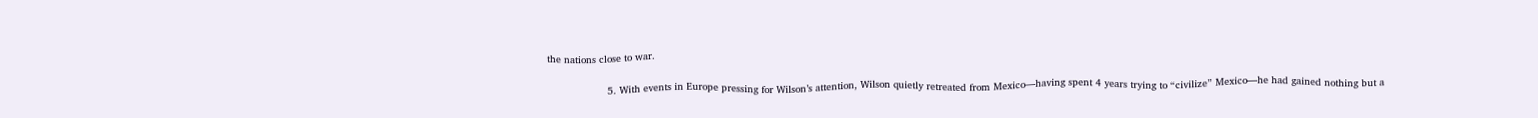the nations close to war.

                    5. With events in Europe pressing for Wilson’s attention, Wilson quietly retreated from Mexico—having spent 4 years trying to “civilize” Mexico—he had gained nothing but a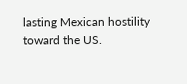lasting Mexican hostility toward the US.